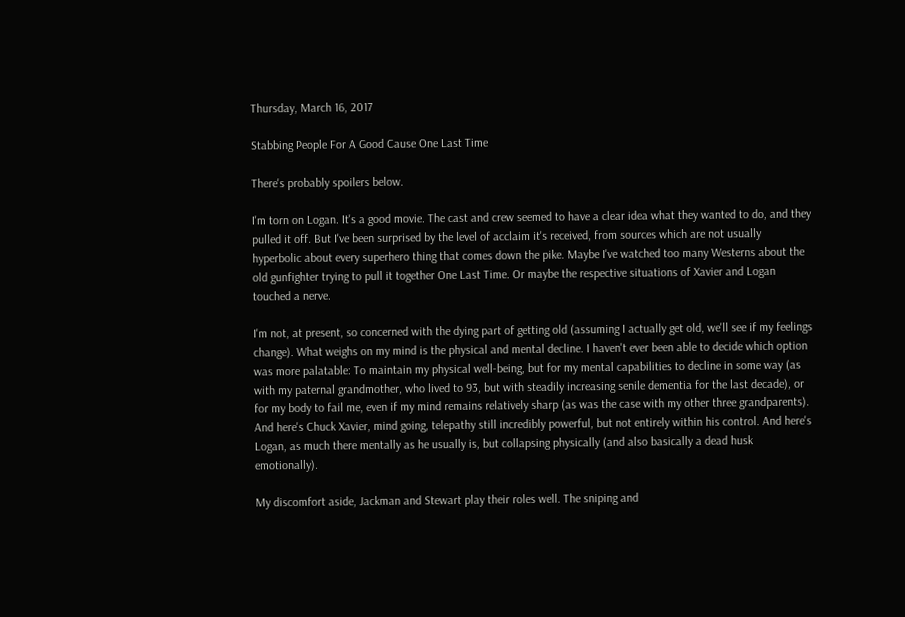Thursday, March 16, 2017

Stabbing People For A Good Cause One Last Time

There's probably spoilers below.

I'm torn on Logan. It's a good movie. The cast and crew seemed to have a clear idea what they wanted to do, and they pulled it off. But I've been surprised by the level of acclaim it's received, from sources which are not usually hyperbolic about every superhero thing that comes down the pike. Maybe I've watched too many Westerns about the old gunfighter trying to pull it together One Last Time. Or maybe the respective situations of Xavier and Logan touched a nerve.

I'm not, at present, so concerned with the dying part of getting old (assuming I actually get old, we'll see if my feelings change). What weighs on my mind is the physical and mental decline. I haven't ever been able to decide which option was more palatable: To maintain my physical well-being, but for my mental capabilities to decline in some way (as with my paternal grandmother, who lived to 93, but with steadily increasing senile dementia for the last decade), or for my body to fail me, even if my mind remains relatively sharp (as was the case with my other three grandparents). And here's Chuck Xavier, mind going, telepathy still incredibly powerful, but not entirely within his control. And here's Logan, as much there mentally as he usually is, but collapsing physically (and also basically a dead husk emotionally).

My discomfort aside, Jackman and Stewart play their roles well. The sniping and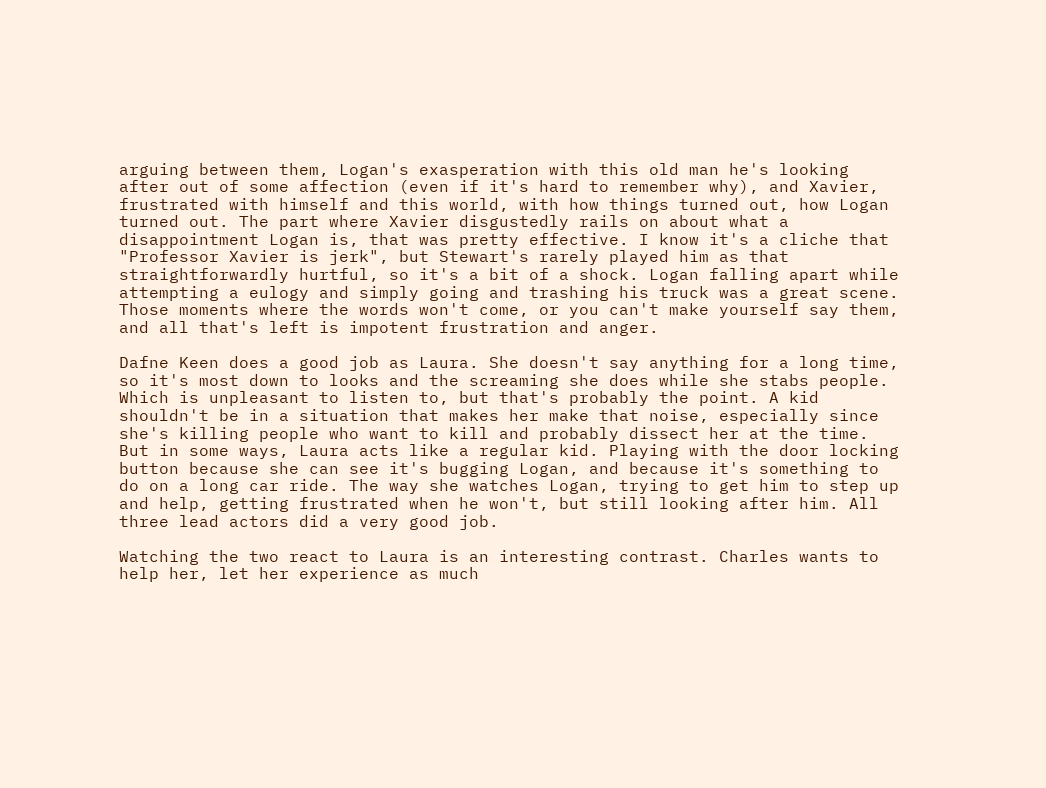arguing between them, Logan's exasperation with this old man he's looking after out of some affection (even if it's hard to remember why), and Xavier, frustrated with himself and this world, with how things turned out, how Logan turned out. The part where Xavier disgustedly rails on about what a disappointment Logan is, that was pretty effective. I know it's a cliche that "Professor Xavier is jerk", but Stewart's rarely played him as that straightforwardly hurtful, so it's a bit of a shock. Logan falling apart while attempting a eulogy and simply going and trashing his truck was a great scene. Those moments where the words won't come, or you can't make yourself say them, and all that's left is impotent frustration and anger.

Dafne Keen does a good job as Laura. She doesn't say anything for a long time, so it's most down to looks and the screaming she does while she stabs people. Which is unpleasant to listen to, but that's probably the point. A kid shouldn't be in a situation that makes her make that noise, especially since she's killing people who want to kill and probably dissect her at the time. But in some ways, Laura acts like a regular kid. Playing with the door locking button because she can see it's bugging Logan, and because it's something to do on a long car ride. The way she watches Logan, trying to get him to step up and help, getting frustrated when he won't, but still looking after him. All three lead actors did a very good job.

Watching the two react to Laura is an interesting contrast. Charles wants to help her, let her experience as much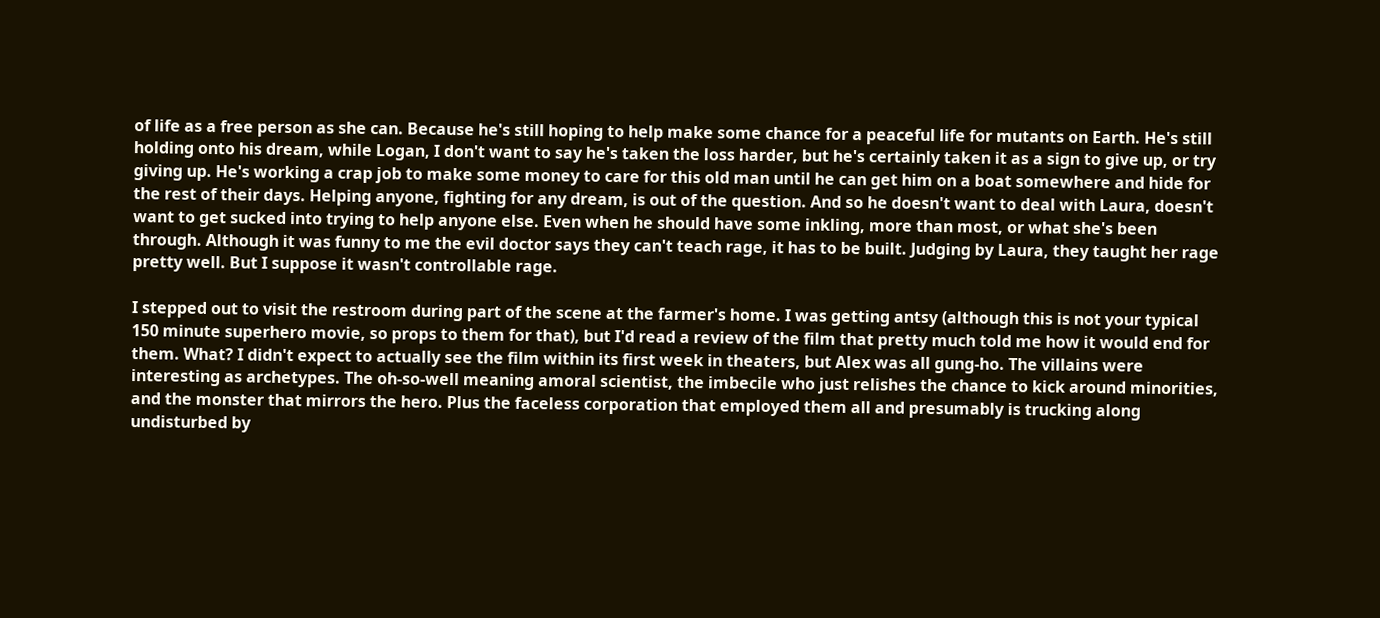of life as a free person as she can. Because he's still hoping to help make some chance for a peaceful life for mutants on Earth. He's still holding onto his dream, while Logan, I don't want to say he's taken the loss harder, but he's certainly taken it as a sign to give up, or try giving up. He's working a crap job to make some money to care for this old man until he can get him on a boat somewhere and hide for the rest of their days. Helping anyone, fighting for any dream, is out of the question. And so he doesn't want to deal with Laura, doesn't want to get sucked into trying to help anyone else. Even when he should have some inkling, more than most, or what she's been through. Although it was funny to me the evil doctor says they can't teach rage, it has to be built. Judging by Laura, they taught her rage pretty well. But I suppose it wasn't controllable rage.

I stepped out to visit the restroom during part of the scene at the farmer's home. I was getting antsy (although this is not your typical 150 minute superhero movie, so props to them for that), but I'd read a review of the film that pretty much told me how it would end for them. What? I didn't expect to actually see the film within its first week in theaters, but Alex was all gung-ho. The villains were interesting as archetypes. The oh-so-well meaning amoral scientist, the imbecile who just relishes the chance to kick around minorities, and the monster that mirrors the hero. Plus the faceless corporation that employed them all and presumably is trucking along undisturbed by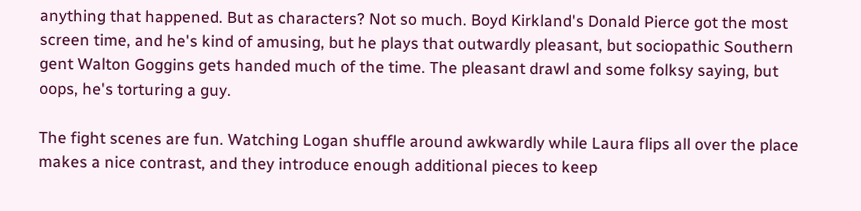anything that happened. But as characters? Not so much. Boyd Kirkland's Donald Pierce got the most screen time, and he's kind of amusing, but he plays that outwardly pleasant, but sociopathic Southern gent Walton Goggins gets handed much of the time. The pleasant drawl and some folksy saying, but oops, he's torturing a guy.

The fight scenes are fun. Watching Logan shuffle around awkwardly while Laura flips all over the place makes a nice contrast, and they introduce enough additional pieces to keep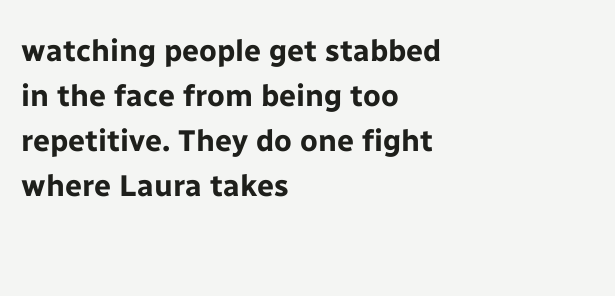watching people get stabbed in the face from being too repetitive. They do one fight where Laura takes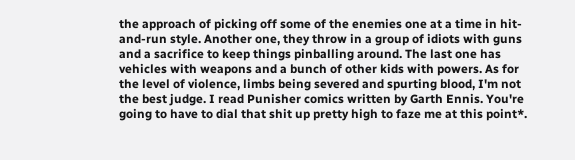the approach of picking off some of the enemies one at a time in hit-and-run style. Another one, they throw in a group of idiots with guns and a sacrifice to keep things pinballing around. The last one has vehicles with weapons and a bunch of other kids with powers. As for the level of violence, limbs being severed and spurting blood, I'm not the best judge. I read Punisher comics written by Garth Ennis. You're going to have to dial that shit up pretty high to faze me at this point*.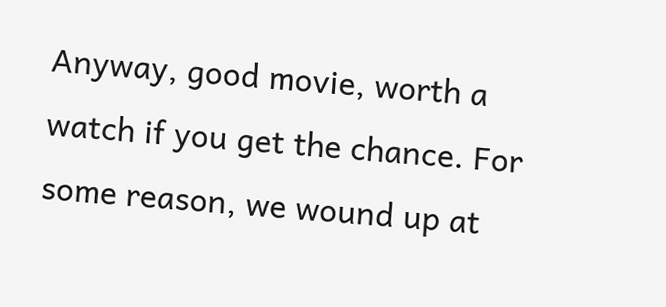Anyway, good movie, worth a watch if you get the chance. For some reason, we wound up at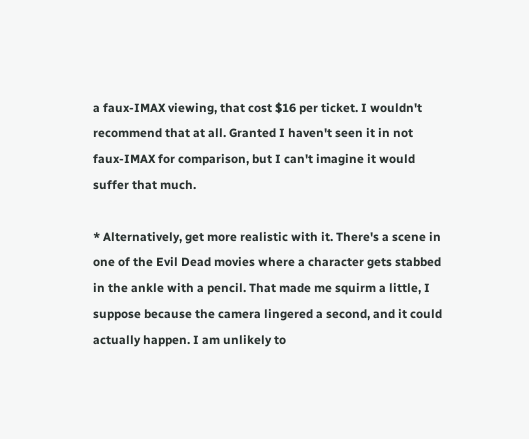a faux-IMAX viewing, that cost $16 per ticket. I wouldn't recommend that at all. Granted I haven't seen it in not faux-IMAX for comparison, but I can't imagine it would suffer that much.

* Alternatively, get more realistic with it. There's a scene in one of the Evil Dead movies where a character gets stabbed in the ankle with a pencil. That made me squirm a little, I suppose because the camera lingered a second, and it could actually happen. I am unlikely to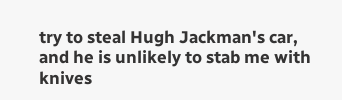try to steal Hugh Jackman's car, and he is unlikely to stab me with knives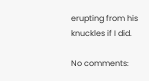erupting from his knuckles if I did.

No comments: